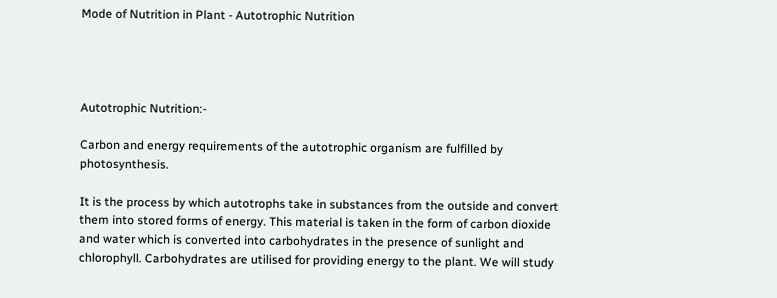Mode of Nutrition in Plant - Autotrophic Nutrition




Autotrophic Nutrition:-

Carbon and energy requirements of the autotrophic organism are fulfilled by photosynthesis.

It is the process by which autotrophs take in substances from the outside and convert them into stored forms of energy. This material is taken in the form of carbon dioxide and water which is converted into carbohydrates in the presence of sunlight and chlorophyll. Carbohydrates are utilised for providing energy to the plant. We will study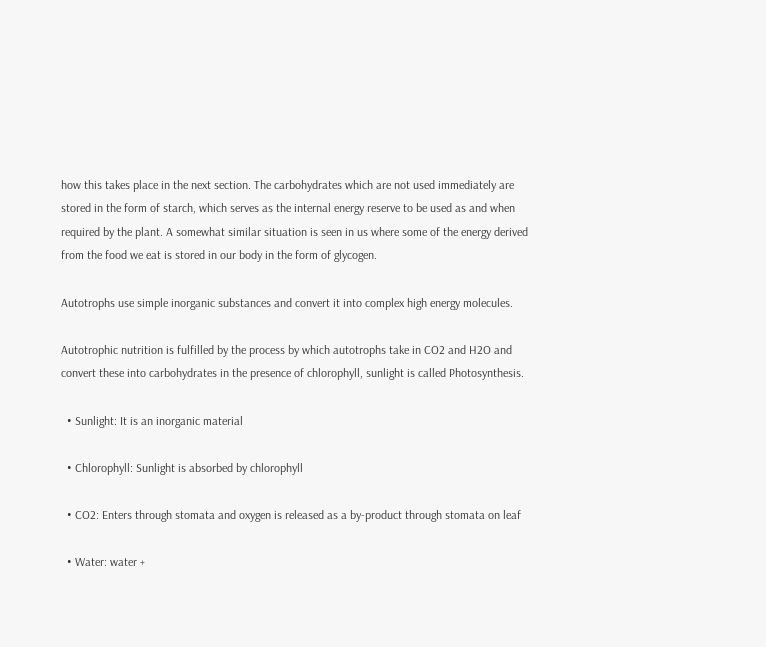how this takes place in the next section. The carbohydrates which are not used immediately are stored in the form of starch, which serves as the internal energy reserve to be used as and when required by the plant. A somewhat similar situation is seen in us where some of the energy derived from the food we eat is stored in our body in the form of glycogen.

Autotrophs use simple inorganic substances and convert it into complex high energy molecules.

Autotrophic nutrition is fulfilled by the process by which autotrophs take in CO2 and H2O and convert these into carbohydrates in the presence of chlorophyll, sunlight is called Photosynthesis.

  • Sunlight: It is an inorganic material

  • Chlorophyll: Sunlight is absorbed by chlorophyll

  • CO2: Enters through stomata and oxygen is released as a by-product through stomata on leaf

  • Water: water +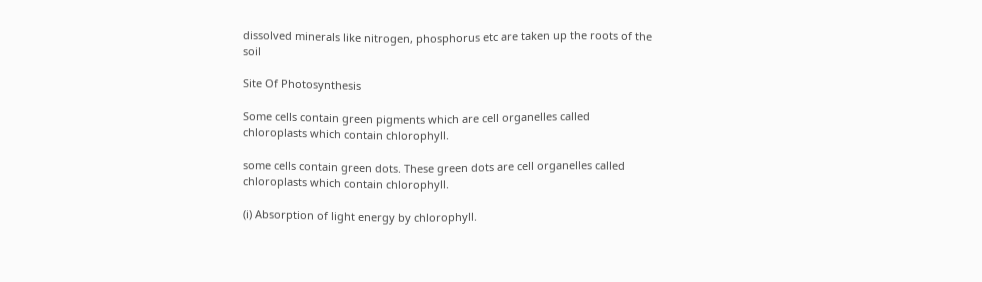dissolved minerals like nitrogen, phosphorus etc are taken up the roots of the soil

Site Of Photosynthesis

Some cells contain green pigments which are cell organelles called chloroplasts which contain chlorophyll.

some cells contain green dots. These green dots are cell organelles called chloroplasts which contain chlorophyll.

(i) Absorption of light energy by chlorophyll.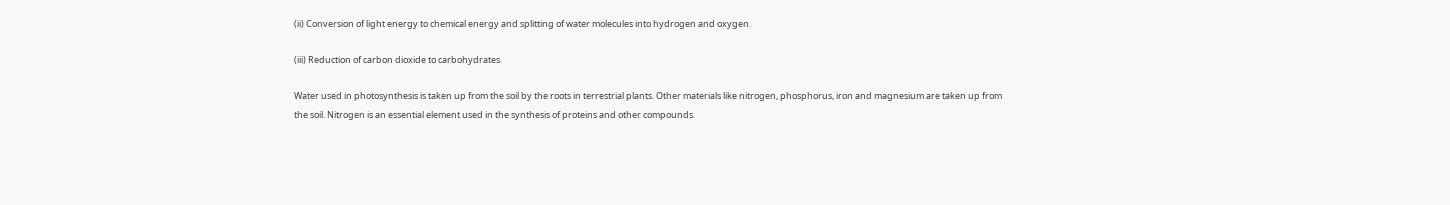(ii) Conversion of light energy to chemical energy and splitting of water molecules into hydrogen and oxygen.

(iii) Reduction of carbon dioxide to carbohydrates.

Water used in photosynthesis is taken up from the soil by the roots in terrestrial plants. Other materials like nitrogen, phosphorus, iron and magnesium are taken up from the soil. Nitrogen is an essential element used in the synthesis of proteins and other compounds.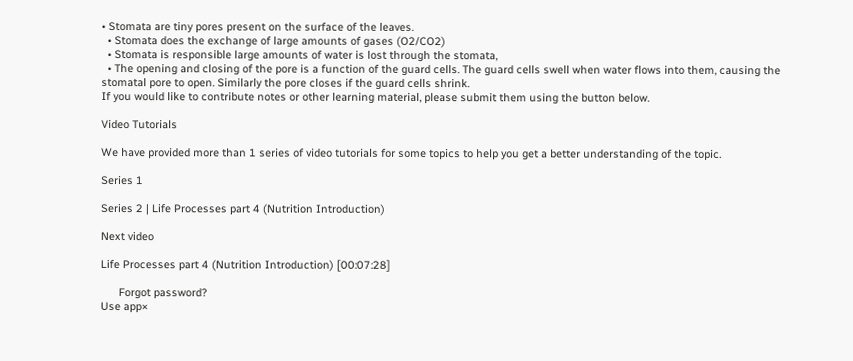• Stomata are tiny pores present on the surface of the leaves.
  • Stomata does the exchange of large amounts of gases (O2/CO2)
  • Stomata is responsible large amounts of water is lost through the stomata,
  • The opening and closing of the pore is a function of the guard cells. The guard cells swell when water flows into them, causing the stomatal pore to open. Similarly the pore closes if the guard cells shrink.
If you would like to contribute notes or other learning material, please submit them using the button below.

Video Tutorials

We have provided more than 1 series of video tutorials for some topics to help you get a better understanding of the topic.

Series 1

Series 2 | Life Processes part 4 (Nutrition Introduction)

Next video

Life Processes part 4 (Nutrition Introduction) [00:07:28]

      Forgot password?
Use app×